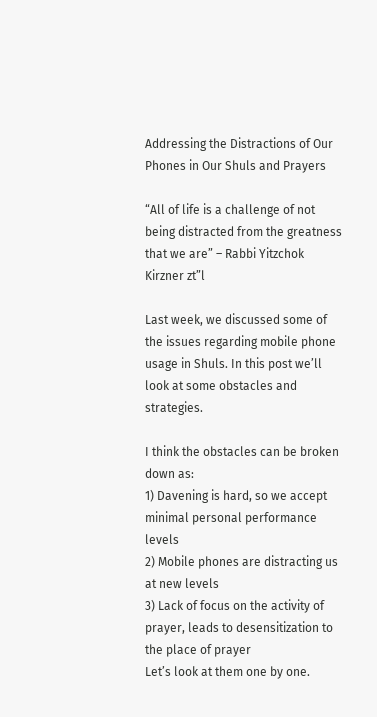Addressing the Distractions of Our Phones in Our Shuls and Prayers

“All of life is a challenge of not being distracted from the greatness that we are” – Rabbi Yitzchok Kirzner zt”l

Last week, we discussed some of the issues regarding mobile phone usage in Shuls. In this post we’ll look at some obstacles and strategies.

I think the obstacles can be broken down as:
1) Davening is hard, so we accept minimal personal performance levels
2) Mobile phones are distracting us at new levels
3) Lack of focus on the activity of prayer, leads to desensitization to the place of prayer
Let’s look at them one by one.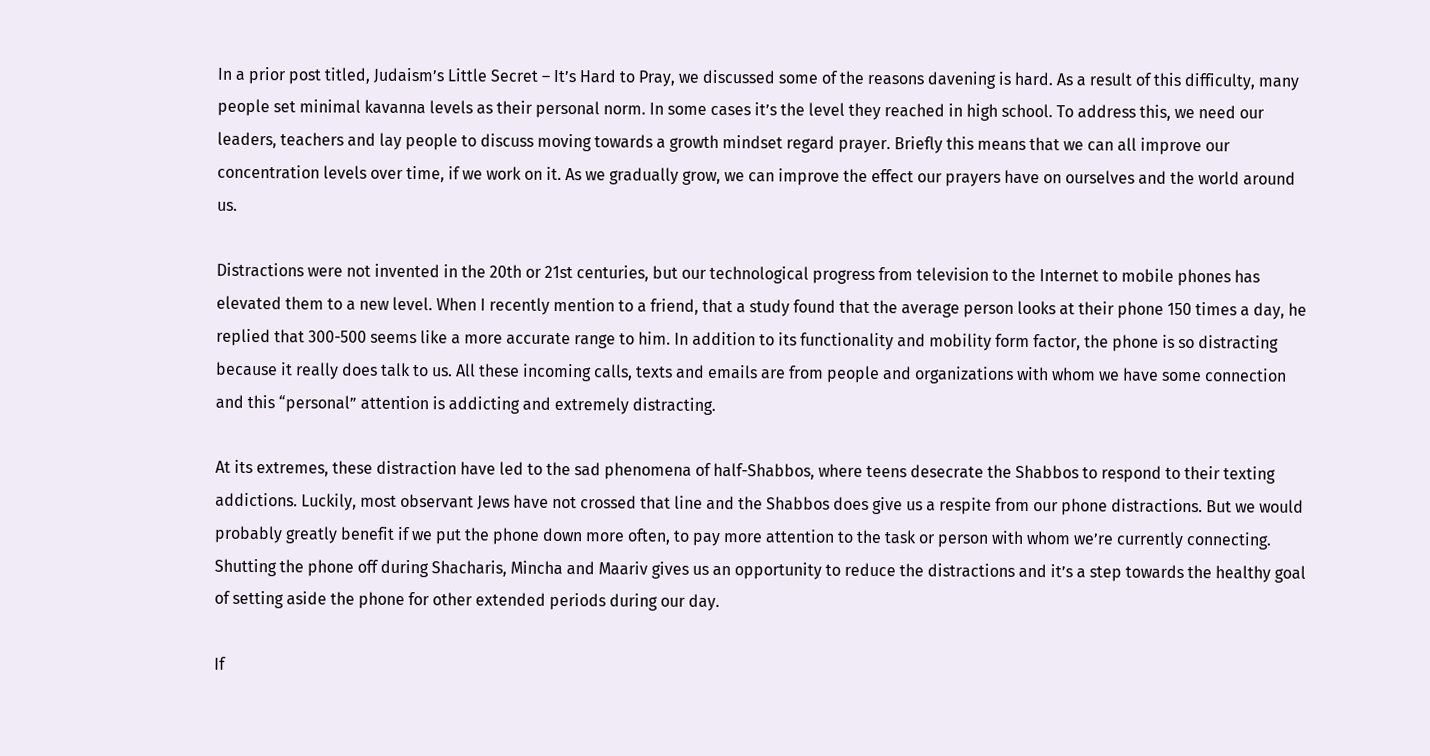In a prior post titled, Judaism’s Little Secret – It’s Hard to Pray, we discussed some of the reasons davening is hard. As a result of this difficulty, many people set minimal kavanna levels as their personal norm. In some cases it’s the level they reached in high school. To address this, we need our leaders, teachers and lay people to discuss moving towards a growth mindset regard prayer. Briefly this means that we can all improve our concentration levels over time, if we work on it. As we gradually grow, we can improve the effect our prayers have on ourselves and the world around us.

Distractions were not invented in the 20th or 21st centuries, but our technological progress from television to the Internet to mobile phones has elevated them to a new level. When I recently mention to a friend, that a study found that the average person looks at their phone 150 times a day, he replied that 300-500 seems like a more accurate range to him. In addition to its functionality and mobility form factor, the phone is so distracting because it really does talk to us. All these incoming calls, texts and emails are from people and organizations with whom we have some connection and this “personal” attention is addicting and extremely distracting.

At its extremes, these distraction have led to the sad phenomena of half-Shabbos, where teens desecrate the Shabbos to respond to their texting addictions. Luckily, most observant Jews have not crossed that line and the Shabbos does give us a respite from our phone distractions. But we would probably greatly benefit if we put the phone down more often, to pay more attention to the task or person with whom we’re currently connecting. Shutting the phone off during Shacharis, Mincha and Maariv gives us an opportunity to reduce the distractions and it’s a step towards the healthy goal of setting aside the phone for other extended periods during our day.

If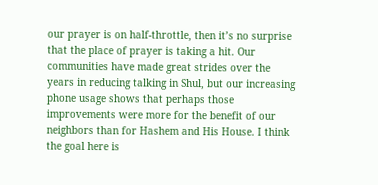our prayer is on half-throttle, then it’s no surprise that the place of prayer is taking a hit. Our communities have made great strides over the years in reducing talking in Shul, but our increasing phone usage shows that perhaps those improvements were more for the benefit of our neighbors than for Hashem and His House. I think the goal here is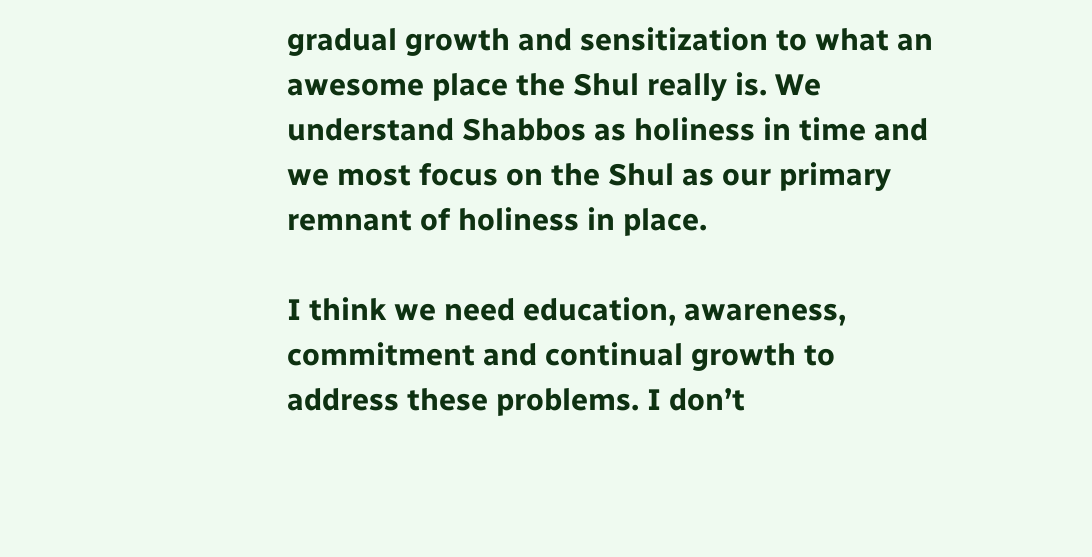gradual growth and sensitization to what an awesome place the Shul really is. We understand Shabbos as holiness in time and we most focus on the Shul as our primary remnant of holiness in place.

I think we need education, awareness, commitment and continual growth to address these problems. I don’t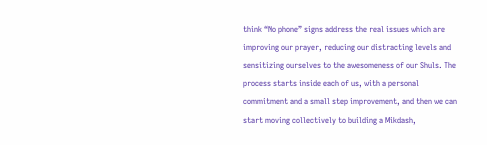think “No phone” signs address the real issues which are improving our prayer, reducing our distracting levels and sensitizing ourselves to the awesomeness of our Shuls. The process starts inside each of us, with a personal commitment and a small step improvement, and then we can start moving collectively to building a Mikdash,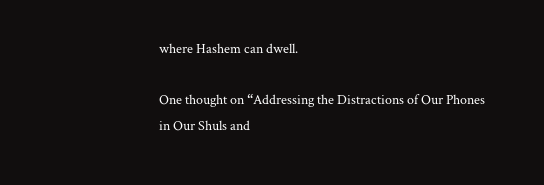where Hashem can dwell.

One thought on “Addressing the Distractions of Our Phones in Our Shuls and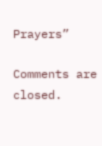Prayers”

Comments are closed.